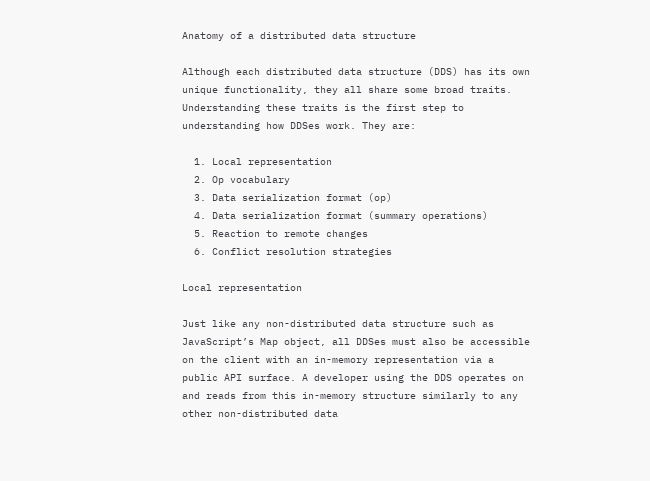Anatomy of a distributed data structure

Although each distributed data structure (DDS) has its own unique functionality, they all share some broad traits. Understanding these traits is the first step to understanding how DDSes work. They are:

  1. Local representation
  2. Op vocabulary
  3. Data serialization format (op)
  4. Data serialization format (summary operations)
  5. Reaction to remote changes
  6. Conflict resolution strategies

Local representation

Just like any non-distributed data structure such as JavaScript’s Map object, all DDSes must also be accessible on the client with an in-memory representation via a public API surface. A developer using the DDS operates on and reads from this in-memory structure similarly to any other non-distributed data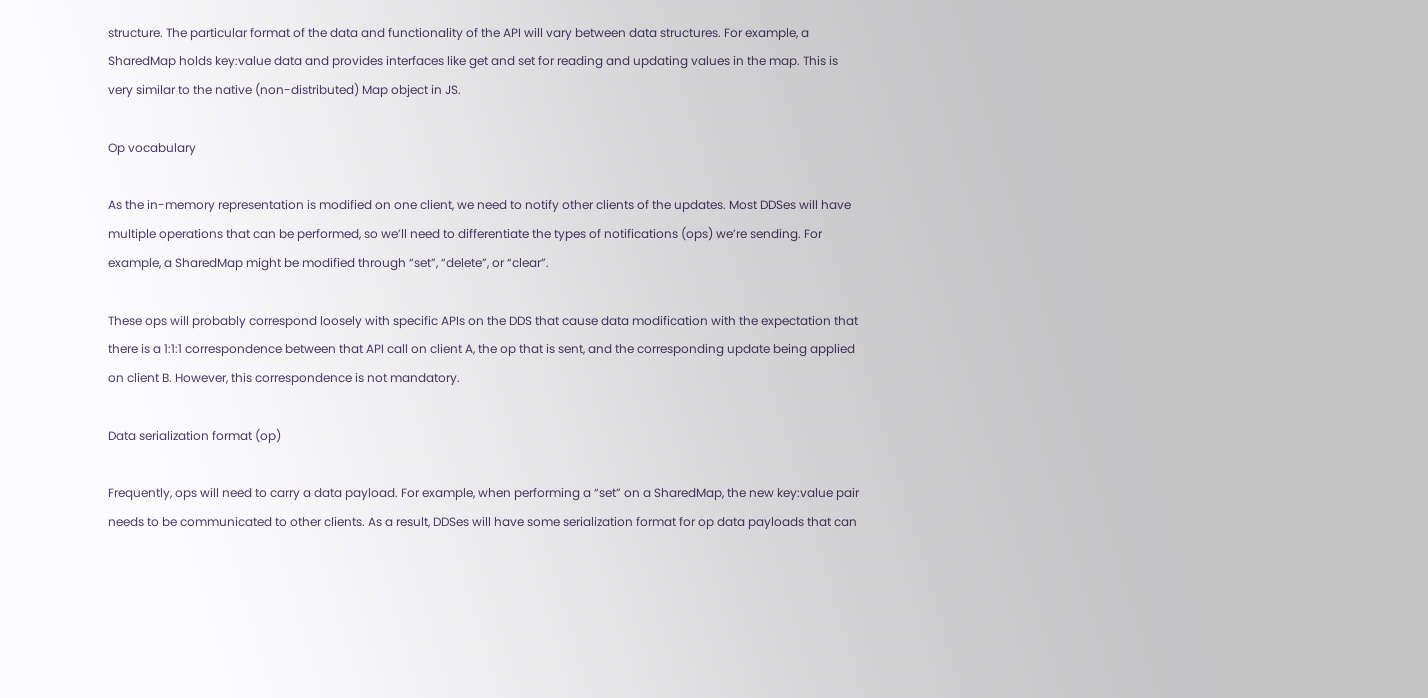structure. The particular format of the data and functionality of the API will vary between data structures. For example, a SharedMap holds key:value data and provides interfaces like get and set for reading and updating values in the map. This is very similar to the native (non-distributed) Map object in JS.

Op vocabulary

As the in-memory representation is modified on one client, we need to notify other clients of the updates. Most DDSes will have multiple operations that can be performed, so we’ll need to differentiate the types of notifications (ops) we’re sending. For example, a SharedMap might be modified through “set”, “delete”, or “clear”.

These ops will probably correspond loosely with specific APIs on the DDS that cause data modification with the expectation that there is a 1:1:1 correspondence between that API call on client A, the op that is sent, and the corresponding update being applied on client B. However, this correspondence is not mandatory.

Data serialization format (op)

Frequently, ops will need to carry a data payload. For example, when performing a “set” on a SharedMap, the new key:value pair needs to be communicated to other clients. As a result, DDSes will have some serialization format for op data payloads that can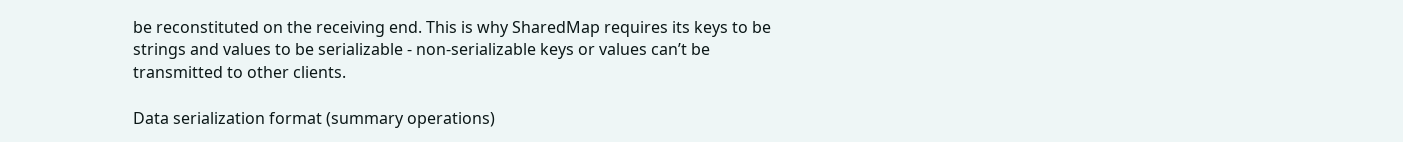be reconstituted on the receiving end. This is why SharedMap requires its keys to be strings and values to be serializable - non-serializable keys or values can’t be transmitted to other clients.

Data serialization format (summary operations)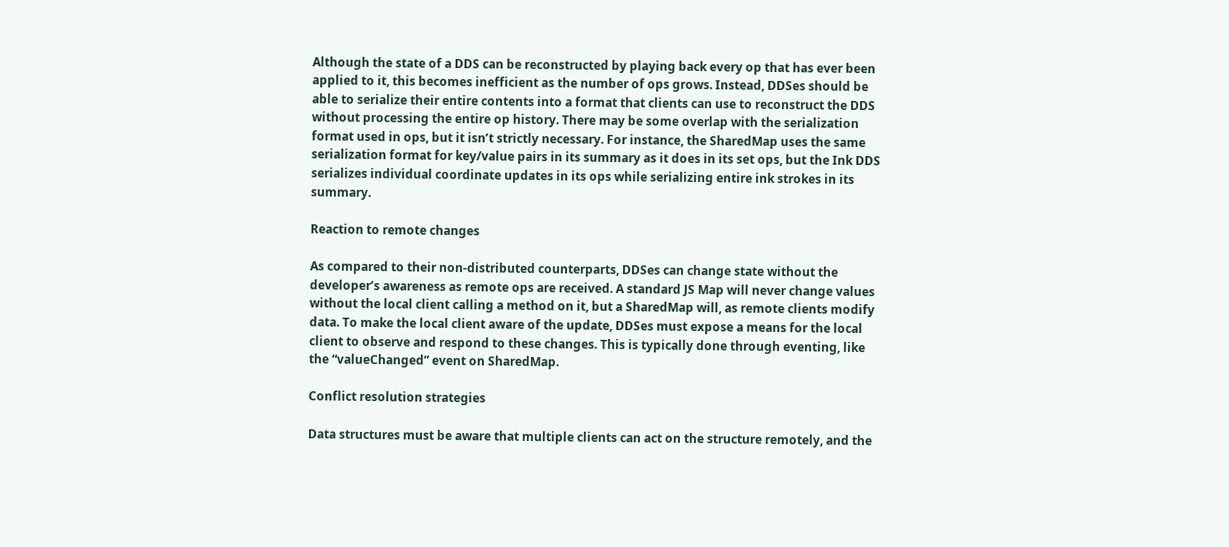Although the state of a DDS can be reconstructed by playing back every op that has ever been applied to it, this becomes inefficient as the number of ops grows. Instead, DDSes should be able to serialize their entire contents into a format that clients can use to reconstruct the DDS without processing the entire op history. There may be some overlap with the serialization format used in ops, but it isn’t strictly necessary. For instance, the SharedMap uses the same serialization format for key/value pairs in its summary as it does in its set ops, but the Ink DDS serializes individual coordinate updates in its ops while serializing entire ink strokes in its summary.

Reaction to remote changes

As compared to their non-distributed counterparts, DDSes can change state without the developer’s awareness as remote ops are received. A standard JS Map will never change values without the local client calling a method on it, but a SharedMap will, as remote clients modify data. To make the local client aware of the update, DDSes must expose a means for the local client to observe and respond to these changes. This is typically done through eventing, like the “valueChanged” event on SharedMap.

Conflict resolution strategies

Data structures must be aware that multiple clients can act on the structure remotely, and the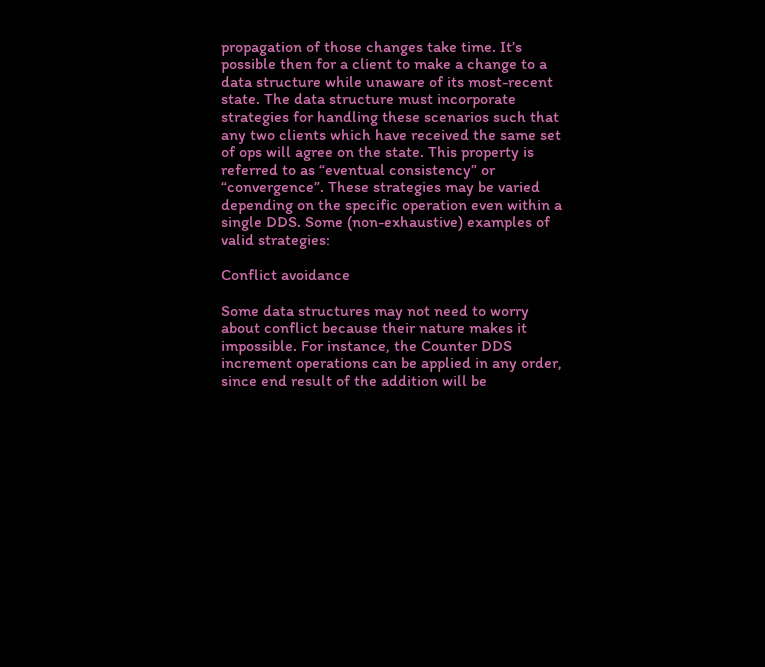propagation of those changes take time. It’s possible then for a client to make a change to a data structure while unaware of its most-recent state. The data structure must incorporate strategies for handling these scenarios such that any two clients which have received the same set of ops will agree on the state. This property is referred to as “eventual consistency” or “convergence”. These strategies may be varied depending on the specific operation even within a single DDS. Some (non-exhaustive) examples of valid strategies:

Conflict avoidance

Some data structures may not need to worry about conflict because their nature makes it impossible. For instance, the Counter DDS increment operations can be applied in any order, since end result of the addition will be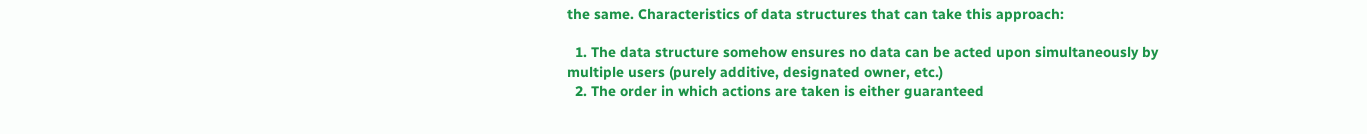the same. Characteristics of data structures that can take this approach:

  1. The data structure somehow ensures no data can be acted upon simultaneously by multiple users (purely additive, designated owner, etc.)
  2. The order in which actions are taken is either guaranteed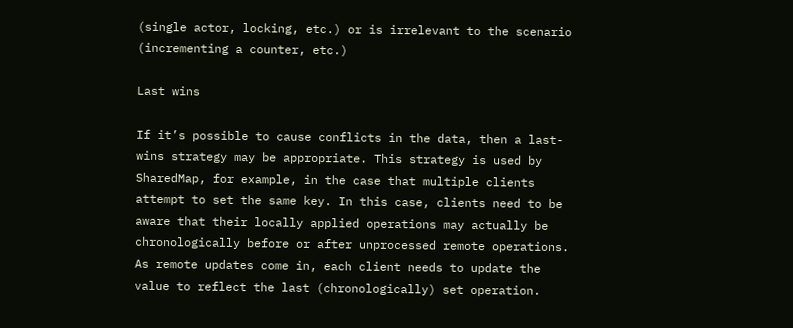(single actor, locking, etc.) or is irrelevant to the scenario (incrementing a counter, etc.)

Last wins

If it’s possible to cause conflicts in the data, then a last-wins strategy may be appropriate. This strategy is used by SharedMap, for example, in the case that multiple clients attempt to set the same key. In this case, clients need to be aware that their locally applied operations may actually be chronologically before or after unprocessed remote operations. As remote updates come in, each client needs to update the value to reflect the last (chronologically) set operation.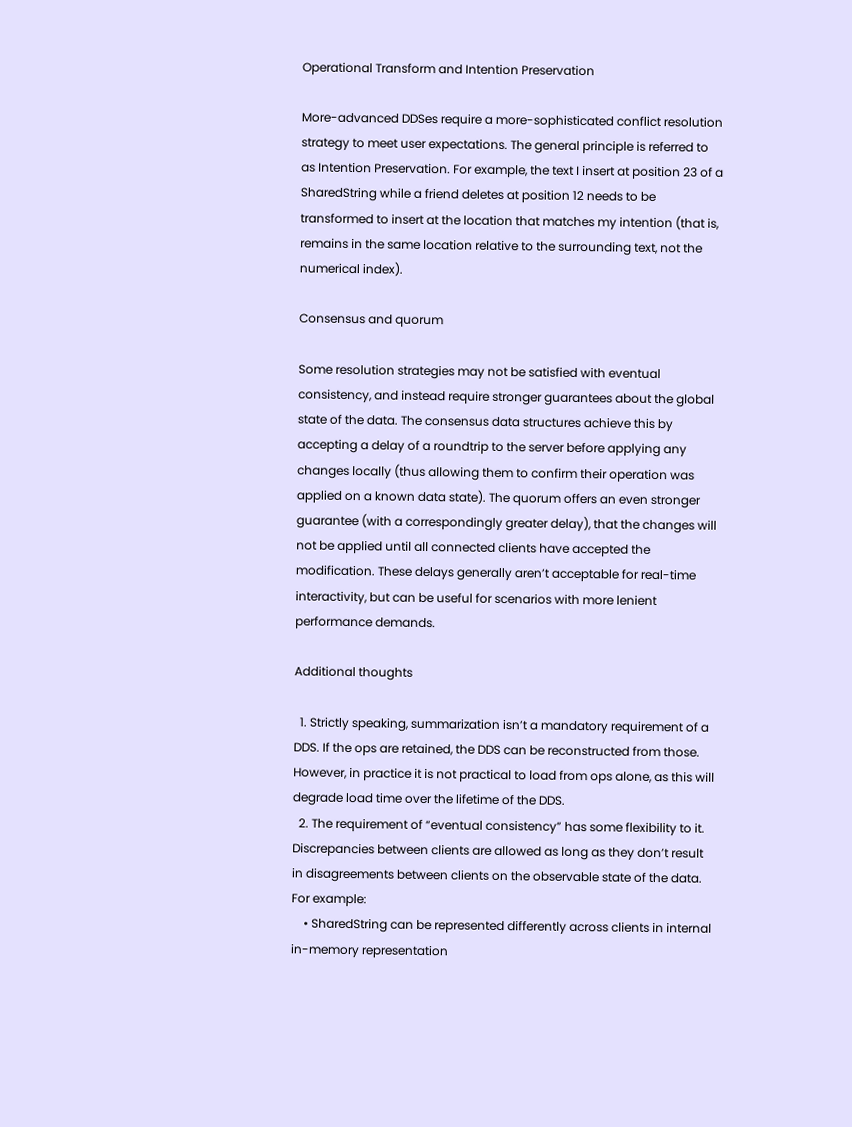Operational Transform and Intention Preservation

More-advanced DDSes require a more-sophisticated conflict resolution strategy to meet user expectations. The general principle is referred to as Intention Preservation. For example, the text I insert at position 23 of a SharedString while a friend deletes at position 12 needs to be transformed to insert at the location that matches my intention (that is, remains in the same location relative to the surrounding text, not the numerical index).

Consensus and quorum

Some resolution strategies may not be satisfied with eventual consistency, and instead require stronger guarantees about the global state of the data. The consensus data structures achieve this by accepting a delay of a roundtrip to the server before applying any changes locally (thus allowing them to confirm their operation was applied on a known data state). The quorum offers an even stronger guarantee (with a correspondingly greater delay), that the changes will not be applied until all connected clients have accepted the modification. These delays generally aren’t acceptable for real-time interactivity, but can be useful for scenarios with more lenient performance demands.

Additional thoughts

  1. Strictly speaking, summarization isn’t a mandatory requirement of a DDS. If the ops are retained, the DDS can be reconstructed from those. However, in practice it is not practical to load from ops alone, as this will degrade load time over the lifetime of the DDS.
  2. The requirement of “eventual consistency” has some flexibility to it. Discrepancies between clients are allowed as long as they don’t result in disagreements between clients on the observable state of the data. For example:
    • SharedString can be represented differently across clients in internal in-memory representation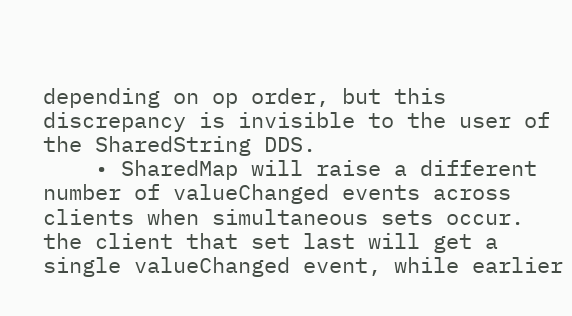depending on op order, but this discrepancy is invisible to the user of the SharedString DDS.
    • SharedMap will raise a different number of valueChanged events across clients when simultaneous sets occur. the client that set last will get a single valueChanged event, while earlier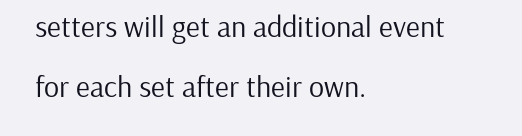setters will get an additional event for each set after their own.